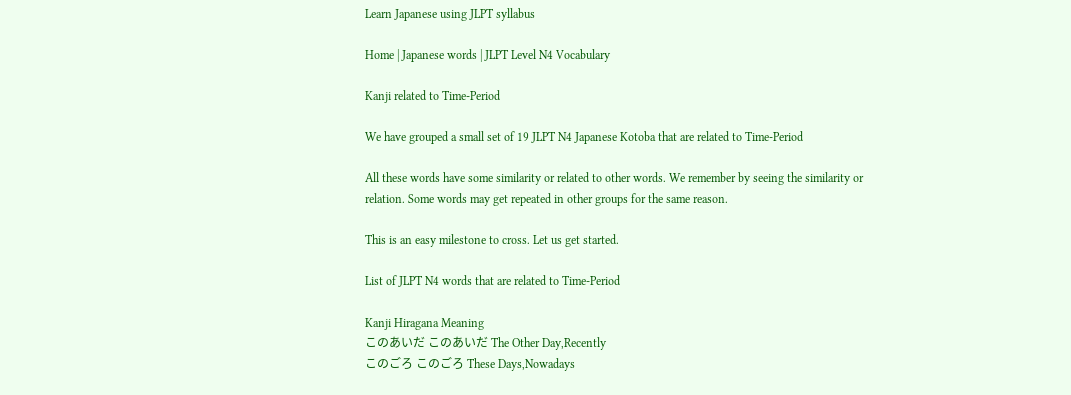Learn Japanese using JLPT syllabus

Home | Japanese words | JLPT Level N4 Vocabulary

Kanji related to Time-Period

We have grouped a small set of 19 JLPT N4 Japanese Kotoba that are related to Time-Period

All these words have some similarity or related to other words. We remember by seeing the similarity or relation. Some words may get repeated in other groups for the same reason.

This is an easy milestone to cross. Let us get started.

List of JLPT N4 words that are related to Time-Period

Kanji Hiragana Meaning
このあいだ このあいだ The Other Day,Recently
このごろ このごろ These Days,Nowadays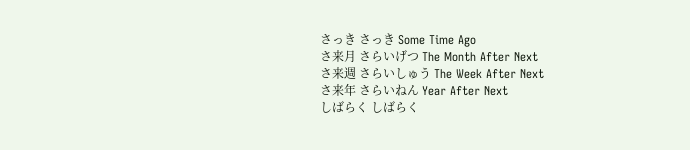さっき さっき Some Time Ago
さ来月 さらいげつ The Month After Next
さ来週 さらいしゅう The Week After Next
さ来年 さらいねん Year After Next
しばらく しばらく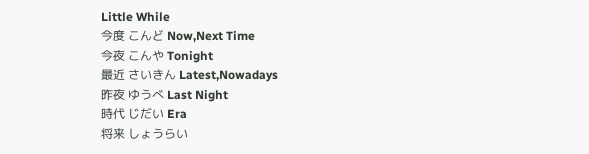Little While
今度 こんど Now,Next Time
今夜 こんや Tonight
最近 さいきん Latest,Nowadays
昨夜 ゆうべ Last Night
時代 じだい Era
将来 しょうらい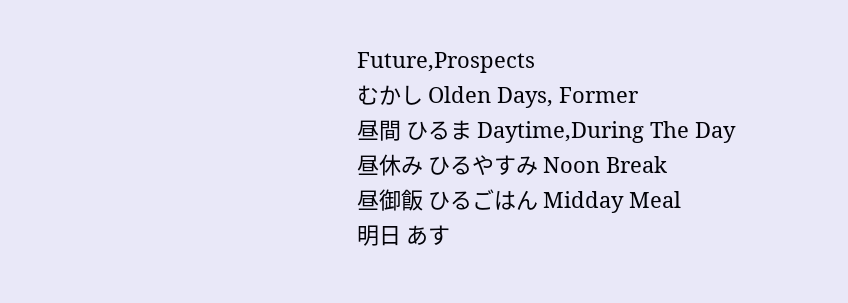Future,Prospects
むかし Olden Days, Former
昼間 ひるま Daytime,During The Day
昼休み ひるやすみ Noon Break
昼御飯 ひるごはん Midday Meal
明日 あす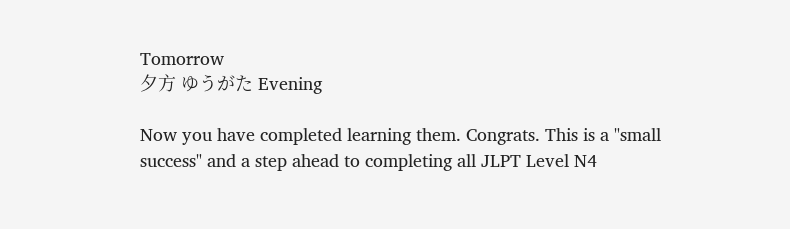Tomorrow
夕方 ゆうがた Evening

Now you have completed learning them. Congrats. This is a "small success" and a step ahead to completing all JLPT Level N4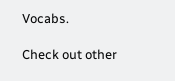Vocabs.

Check out other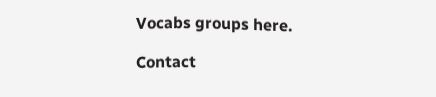Vocabs groups here.

Contact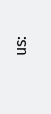us: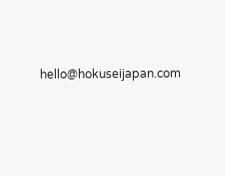hello@hokuseijapan.com